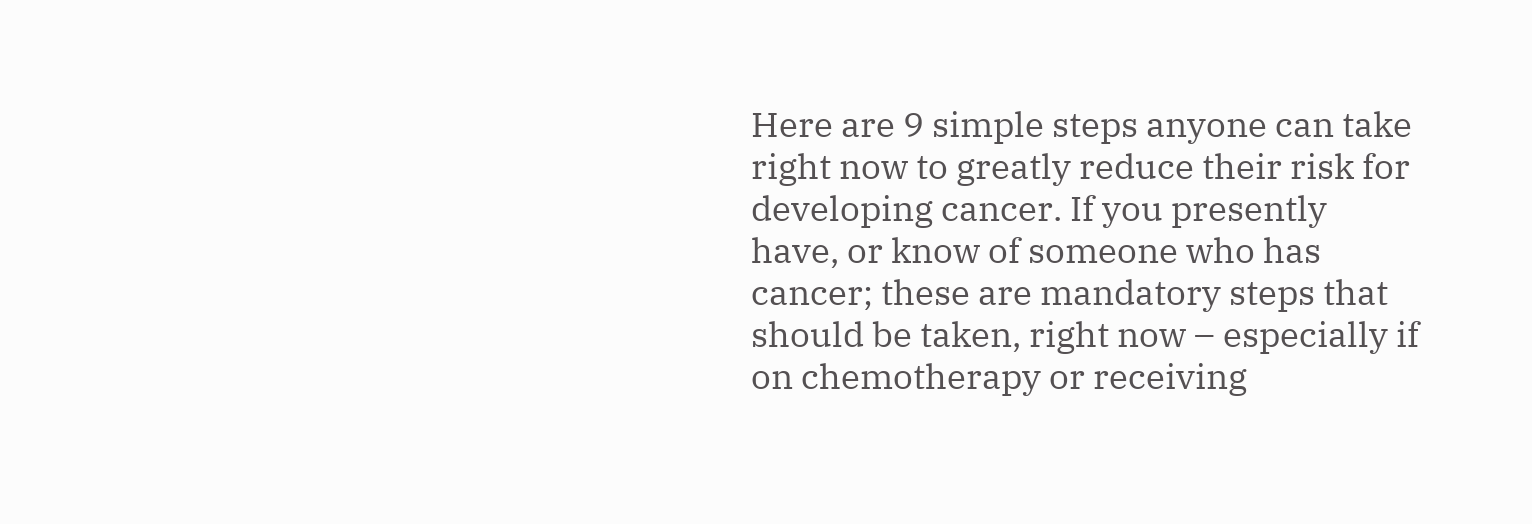Here are 9 simple steps anyone can take right now to greatly reduce their risk for developing cancer. If you presently have, or know of someone who has cancer; these are mandatory steps that should be taken, right now – especially if on chemotherapy or receiving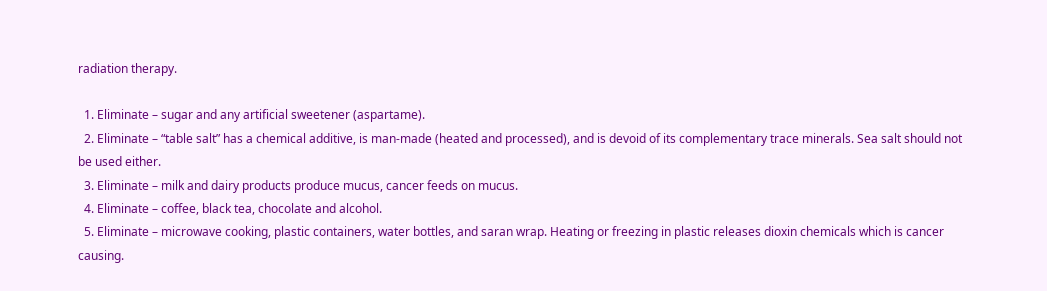radiation therapy.

  1. Eliminate – sugar and any artificial sweetener (aspartame).
  2. Eliminate – “table salt” has a chemical additive, is man-made (heated and processed), and is devoid of its complementary trace minerals. Sea salt should not be used either.
  3. Eliminate – milk and dairy products produce mucus, cancer feeds on mucus.
  4. Eliminate – coffee, black tea, chocolate and alcohol.
  5. Eliminate – microwave cooking, plastic containers, water bottles, and saran wrap. Heating or freezing in plastic releases dioxin chemicals which is cancer causing.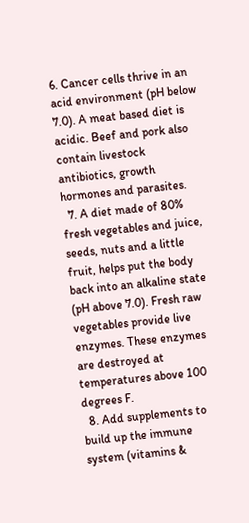6. Cancer cells thrive in an acid environment (pH below 7.0). A meat based diet is acidic. Beef and pork also contain livestock antibiotics, growth hormones and parasites.
  7. A diet made of 80% fresh vegetables and juice, seeds, nuts and a little fruit, helps put the body back into an alkaline state (pH above 7.0). Fresh raw vegetables provide live enzymes. These enzymes are destroyed at temperatures above 100 degrees F.
  8. Add supplements to build up the immune system (vitamins &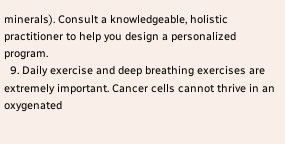minerals). Consult a knowledgeable, holistic practitioner to help you design a personalized program.
  9. Daily exercise and deep breathing exercises are extremely important. Cancer cells cannot thrive in an oxygenated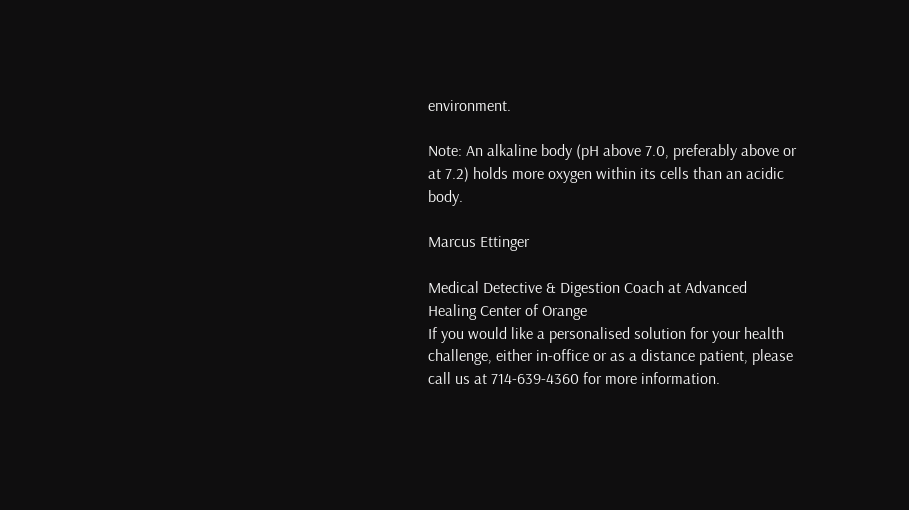environment.

Note: An alkaline body (pH above 7.0, preferably above or at 7.2) holds more oxygen within its cells than an acidic body.

Marcus Ettinger

Medical Detective & Digestion Coach at Advanced Healing Center of Orange
If you would like a personalised solution for your health challenge, either in-office or as a distance patient, please call us at 714-639-4360 for more information.